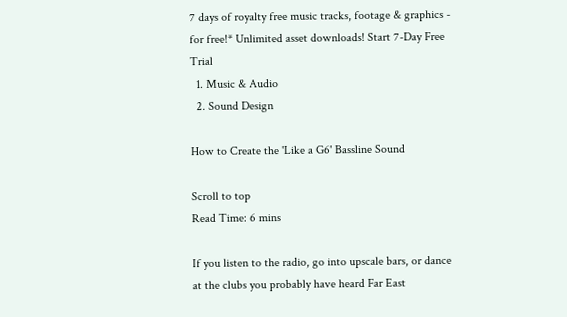7 days of royalty free music tracks, footage & graphics - for free!* Unlimited asset downloads! Start 7-Day Free Trial
  1. Music & Audio
  2. Sound Design

How to Create the 'Like a G6' Bassline Sound

Scroll to top
Read Time: 6 mins

If you listen to the radio, go into upscale bars, or dance at the clubs you probably have heard Far East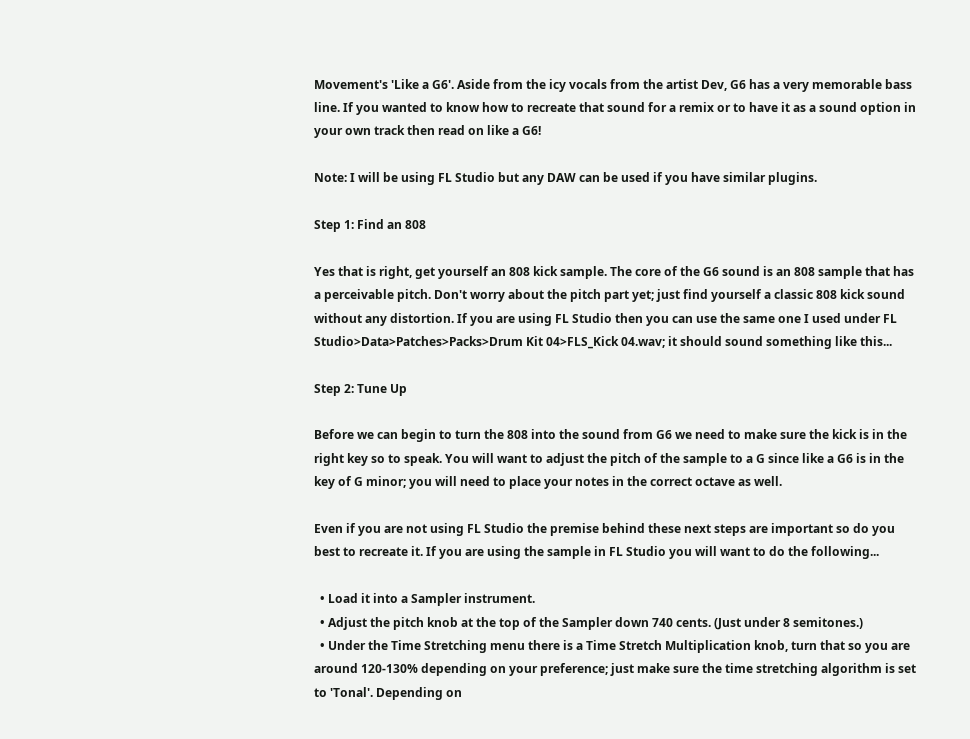Movement's 'Like a G6'. Aside from the icy vocals from the artist Dev, G6 has a very memorable bass line. If you wanted to know how to recreate that sound for a remix or to have it as a sound option in your own track then read on like a G6!

Note: I will be using FL Studio but any DAW can be used if you have similar plugins.

Step 1: Find an 808

Yes that is right, get yourself an 808 kick sample. The core of the G6 sound is an 808 sample that has a perceivable pitch. Don't worry about the pitch part yet; just find yourself a classic 808 kick sound without any distortion. If you are using FL Studio then you can use the same one I used under FL Studio>Data>Patches>Packs>Drum Kit 04>FLS_Kick 04.wav; it should sound something like this...

Step 2: Tune Up

Before we can begin to turn the 808 into the sound from G6 we need to make sure the kick is in the right key so to speak. You will want to adjust the pitch of the sample to a G since like a G6 is in the key of G minor; you will need to place your notes in the correct octave as well.

Even if you are not using FL Studio the premise behind these next steps are important so do you best to recreate it. If you are using the sample in FL Studio you will want to do the following...

  • Load it into a Sampler instrument.
  • Adjust the pitch knob at the top of the Sampler down 740 cents. (Just under 8 semitones.)
  • Under the Time Stretching menu there is a Time Stretch Multiplication knob, turn that so you are around 120-130% depending on your preference; just make sure the time stretching algorithm is set to 'Tonal'. Depending on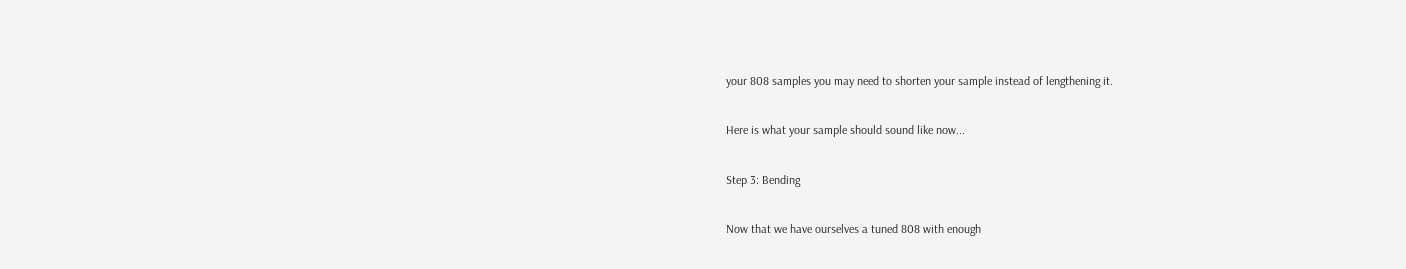your 808 samples you may need to shorten your sample instead of lengthening it.

Here is what your sample should sound like now...

Step 3: Bending

Now that we have ourselves a tuned 808 with enough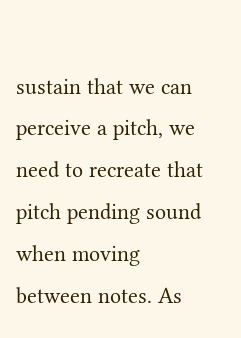sustain that we can perceive a pitch, we need to recreate that pitch pending sound when moving between notes. As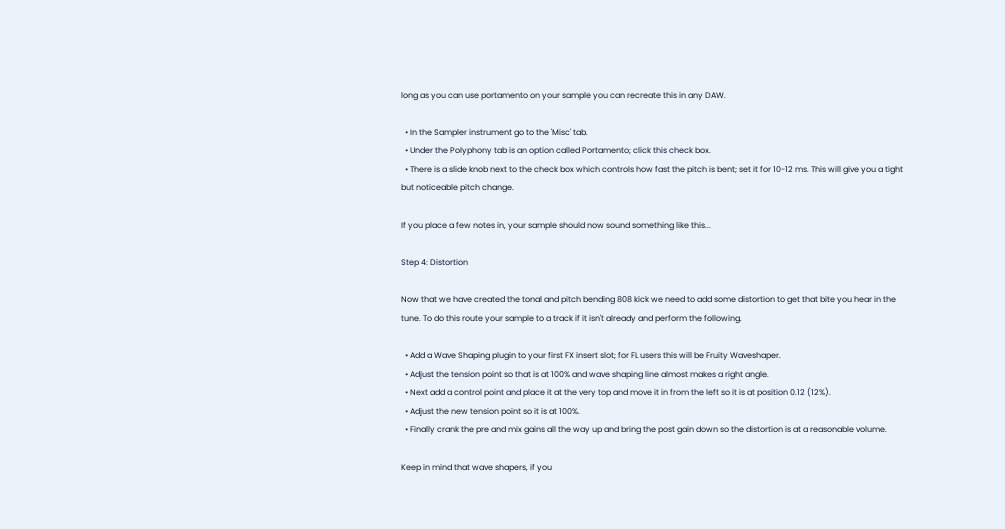long as you can use portamento on your sample you can recreate this in any DAW.

  • In the Sampler instrument go to the 'Misc' tab.
  • Under the Polyphony tab is an option called Portamento; click this check box.
  • There is a slide knob next to the check box which controls how fast the pitch is bent; set it for 10-12 ms. This will give you a tight but noticeable pitch change.

If you place a few notes in, your sample should now sound something like this...

Step 4: Distortion

Now that we have created the tonal and pitch bending 808 kick we need to add some distortion to get that bite you hear in the tune. To do this route your sample to a track if it isn't already and perform the following.

  • Add a Wave Shaping plugin to your first FX insert slot; for FL users this will be Fruity Waveshaper.
  • Adjust the tension point so that is at 100% and wave shaping line almost makes a right angle.
  • Next add a control point and place it at the very top and move it in from the left so it is at position 0.12 (12%).
  • Adjust the new tension point so it is at 100%.
  • Finally crank the pre and mix gains all the way up and bring the post gain down so the distortion is at a reasonable volume.

Keep in mind that wave shapers, if you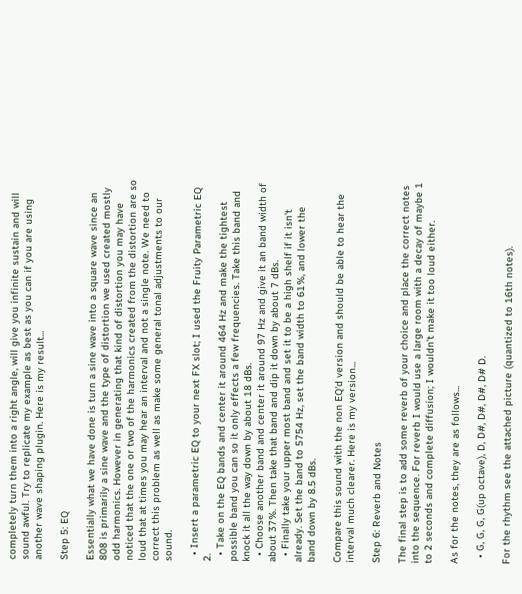completely turn them into a right angle, will give you infinite sustain and will sound awful. Try to replicate my example as best as you can if you are using another wave shaping plugin. Here is my result...

Step 5: EQ

Essentially what we have done is turn a sine wave into a square wave since an 808 is primarily a sine wave and the type of distortion we used created mostly odd harmonics. However in generating that kind of distortion you may have noticed that the one or two of the harmonics created from the distortion are so loud that at times you may hear an interval and not a single note. We need to correct this problem as well as make some general tonal adjustments to our sound.

  • Insert a parametric EQ to your next FX slot; I used the Fruity Parametric EQ 2.
  • Take on the EQ bands and center it around 464 Hz and make the tightest possible band you can so it only effects a few frequencies. Take this band and knock it all the way down by about 18 dBs.
  • Choose another band and center it around 97 Hz and give it an band width of about 37%. Then take that band and dip it down by about 7 dBs.
  • Finally take your upper most band and set it to be a high shelf if it isn't already. Set the band to 5754 Hz, set the band width to 61%, and lower the band down by 8.5 dBs.

Compare this sound with the non EQ'd version and should be able to hear the interval much clearer. Here is my version...

Step 6: Reverb and Notes

The final step is to add some reverb of your choice and place the correct notes into the sequence. For reverb I would use a large room with a decay of maybe 1 to 2 seconds and complete diffusion; I wouldn't make it too loud either.

As for the notes, they are as follows...

  • G, G, G, G(up octave), D, D#, D#, D#, D# D.

For the rhythm see the attached picture (quantized to 16th notes).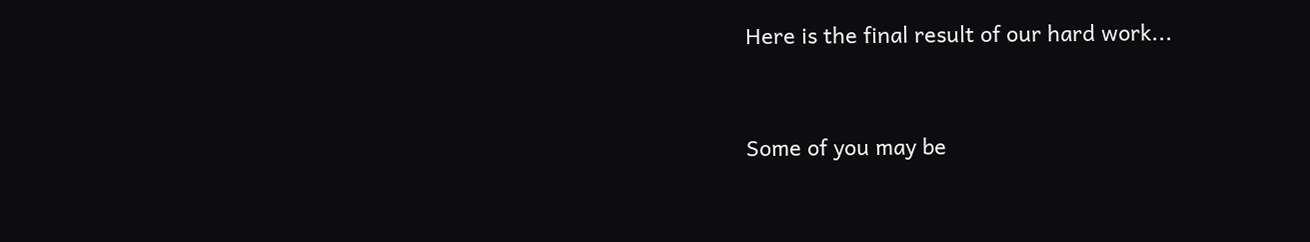Here is the final result of our hard work...


Some of you may be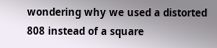wondering why we used a distorted 808 instead of a square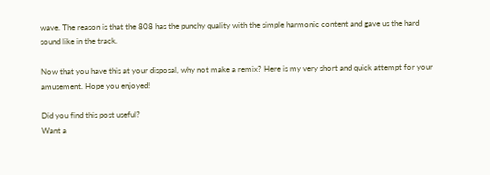wave. The reason is that the 808 has the punchy quality with the simple harmonic content and gave us the hard sound like in the track.

Now that you have this at your disposal, why not make a remix? Here is my very short and quick attempt for your amusement. Hope you enjoyed!

Did you find this post useful?
Want a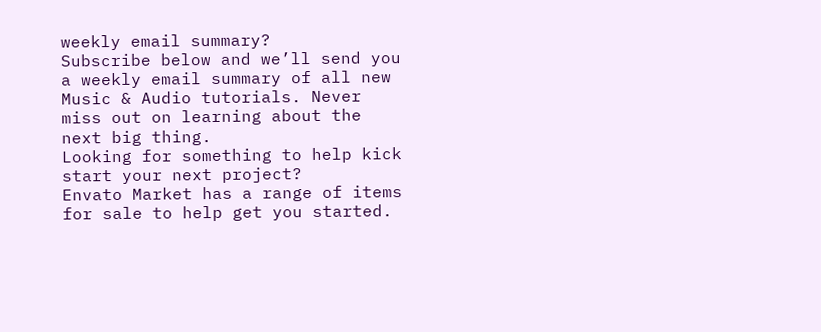weekly email summary?
Subscribe below and we’ll send you a weekly email summary of all new Music & Audio tutorials. Never miss out on learning about the next big thing.
Looking for something to help kick start your next project?
Envato Market has a range of items for sale to help get you started.